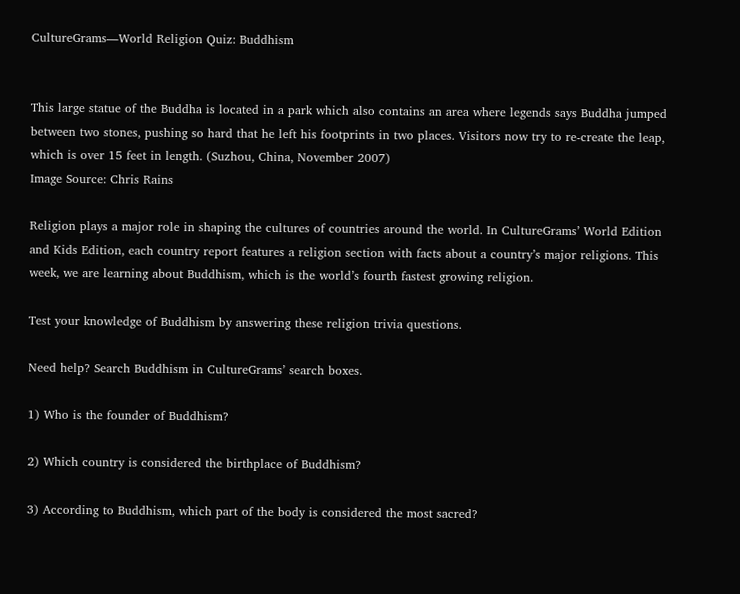CultureGrams―World Religion Quiz: Buddhism


This large statue of the Buddha is located in a park which also contains an area where legends says Buddha jumped between two stones, pushing so hard that he left his footprints in two places. Visitors now try to re-create the leap, which is over 15 feet in length. (Suzhou, China, November 2007)
Image Source: Chris Rains

Religion plays a major role in shaping the cultures of countries around the world. In CultureGrams’ World Edition and Kids Edition, each country report features a religion section with facts about a country’s major religions. This week, we are learning about Buddhism, which is the world’s fourth fastest growing religion.

Test your knowledge of Buddhism by answering these religion trivia questions.

Need help? Search Buddhism in CultureGrams’ search boxes.

1) Who is the founder of Buddhism?

2) Which country is considered the birthplace of Buddhism?

3) According to Buddhism, which part of the body is considered the most sacred?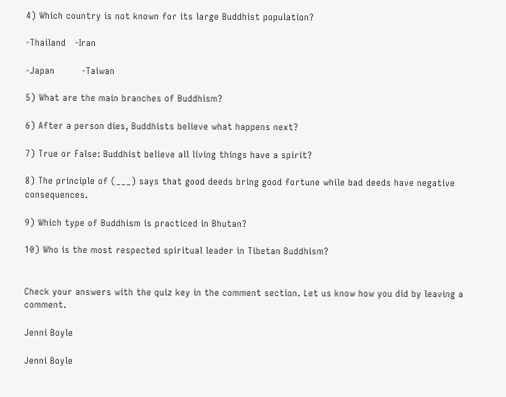4) Which country is not known for its large Buddhist population?

-Thailand   -Iran

-Japan         -Taiwan

5) What are the main branches of Buddhism?

6) After a person dies, Buddhists believe what happens next?

7) True or False: Buddhist believe all living things have a spirit?

8) The principle of (___) says that good deeds bring good fortune while bad deeds have negative consequences.

9) Which type of Buddhism is practiced in Bhutan?

10) Who is the most respected spiritual leader in Tibetan Buddhism?


Check your answers with the quiz key in the comment section. Let us know how you did by leaving a comment.

Jenni Boyle

Jenni Boyle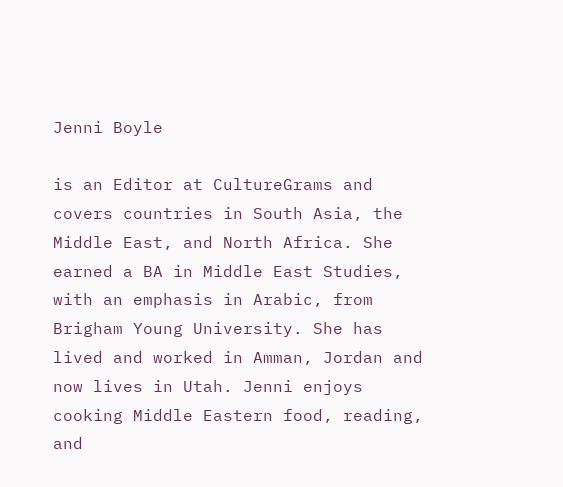Jenni Boyle

is an Editor at CultureGrams and covers countries in South Asia, the Middle East, and North Africa. She earned a BA in Middle East Studies, with an emphasis in Arabic, from Brigham Young University. She has lived and worked in Amman, Jordan and now lives in Utah. Jenni enjoys cooking Middle Eastern food, reading, and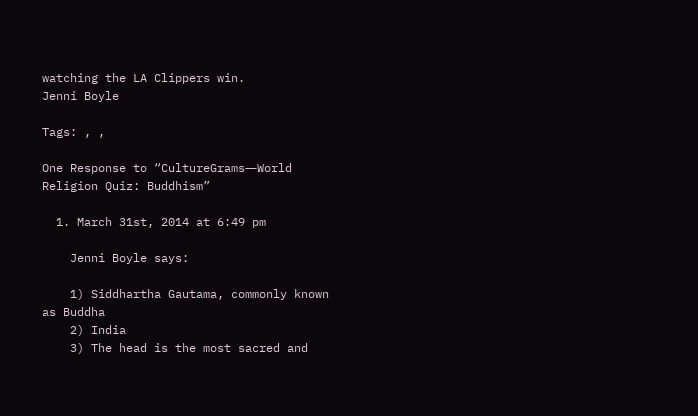watching the LA Clippers win.
Jenni Boyle

Tags: , ,

One Response to “CultureGrams―World Religion Quiz: Buddhism”

  1. March 31st, 2014 at 6:49 pm

    Jenni Boyle says:

    1) Siddhartha Gautama, commonly known as Buddha
    2) India
    3) The head is the most sacred and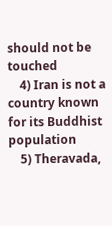should not be touched
    4) Iran is not a country known for its Buddhist population
    5) Theravada,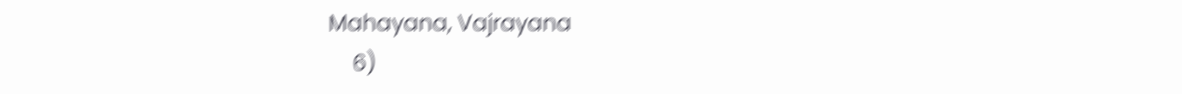Mahayana, Vajrayana
    6)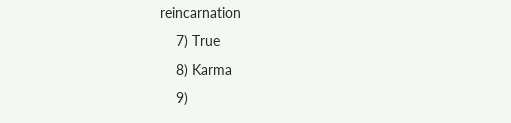reincarnation
    7) True
    8) Karma
    9)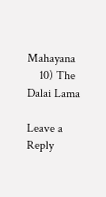Mahayana
    10) The Dalai Lama

Leave a Reply